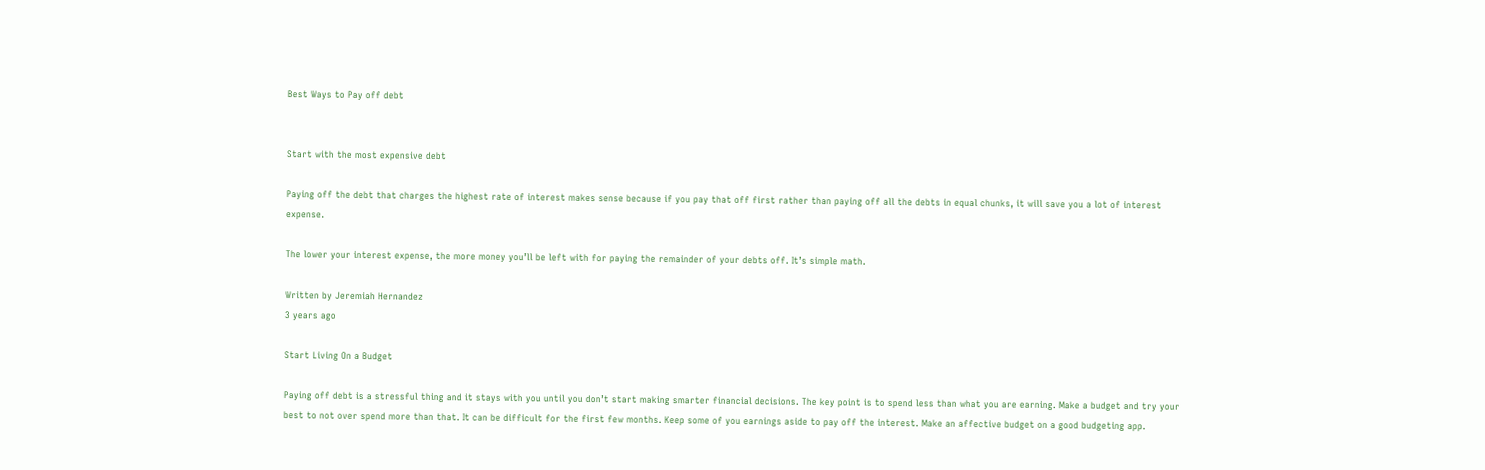Best Ways to Pay off debt


Start with the most expensive debt

Paying off the debt that charges the highest rate of interest makes sense because if you pay that off first rather than paying off all the debts in equal chunks, it will save you a lot of interest expense.

The lower your interest expense, the more money you’ll be left with for paying the remainder of your debts off. It’s simple math.

Written by Jeremiah Hernandez
3 years ago

Start Living On a Budget

Paying off debt is a stressful thing and it stays with you until you don’t start making smarter financial decisions. The key point is to spend less than what you are earning. Make a budget and try your best to not over spend more than that. It can be difficult for the first few months. Keep some of you earnings aside to pay off the interest. Make an affective budget on a good budgeting app.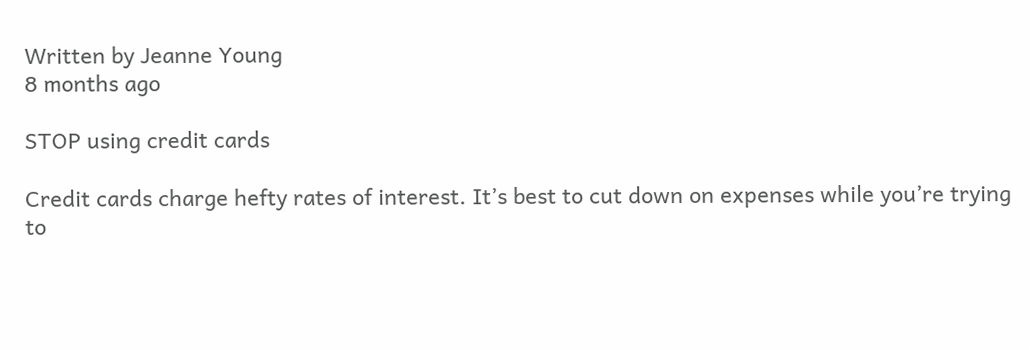Written by Jeanne Young
8 months ago

STOP using credit cards

Credit cards charge hefty rates of interest. It’s best to cut down on expenses while you’re trying to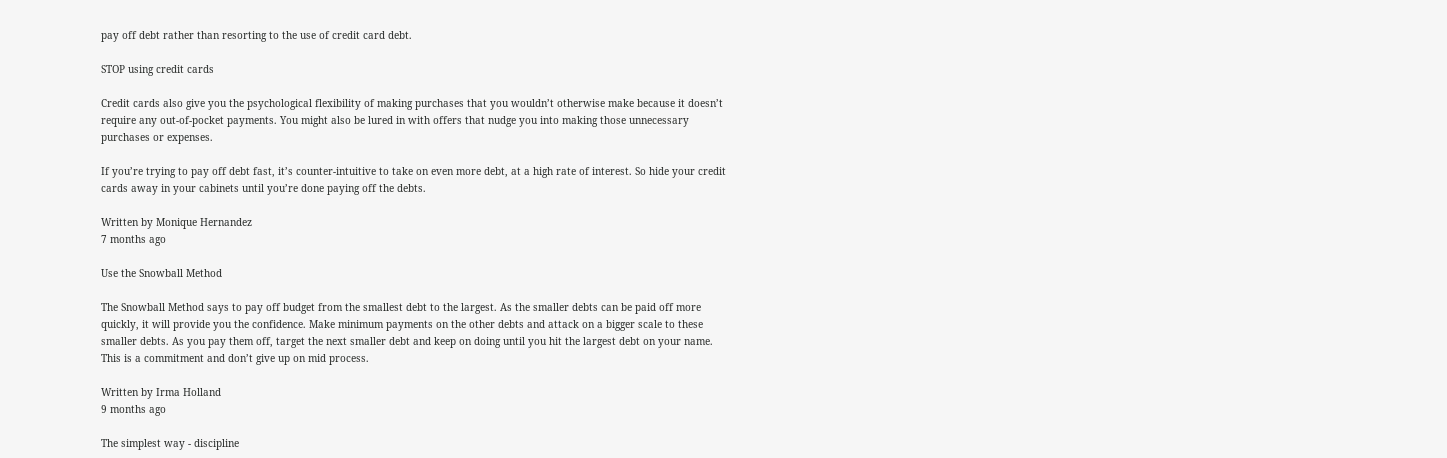pay off debt rather than resorting to the use of credit card debt.

STOP using credit cards

Credit cards also give you the psychological flexibility of making purchases that you wouldn’t otherwise make because it doesn’t require any out-of-pocket payments. You might also be lured in with offers that nudge you into making those unnecessary purchases or expenses.

If you’re trying to pay off debt fast, it’s counter-intuitive to take on even more debt, at a high rate of interest. So hide your credit cards away in your cabinets until you’re done paying off the debts.

Written by Monique Hernandez
7 months ago

Use the Snowball Method

The Snowball Method says to pay off budget from the smallest debt to the largest. As the smaller debts can be paid off more quickly, it will provide you the confidence. Make minimum payments on the other debts and attack on a bigger scale to these smaller debts. As you pay them off, target the next smaller debt and keep on doing until you hit the largest debt on your name. This is a commitment and don’t give up on mid process.

Written by Irma Holland
9 months ago

The simplest way - discipline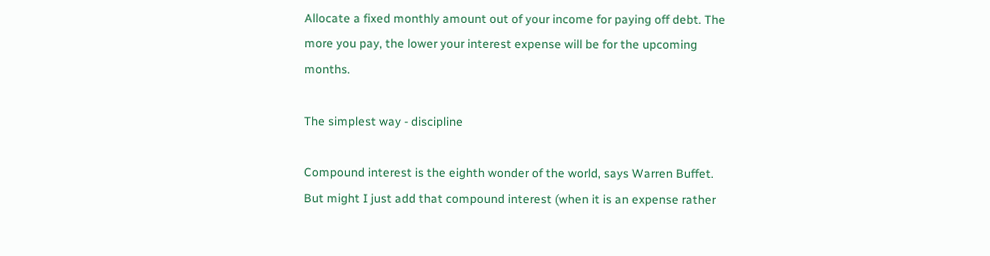Allocate a fixed monthly amount out of your income for paying off debt. The more you pay, the lower your interest expense will be for the upcoming months.

The simplest way - discipline

Compound interest is the eighth wonder of the world, says Warren Buffet. But might I just add that compound interest (when it is an expense rather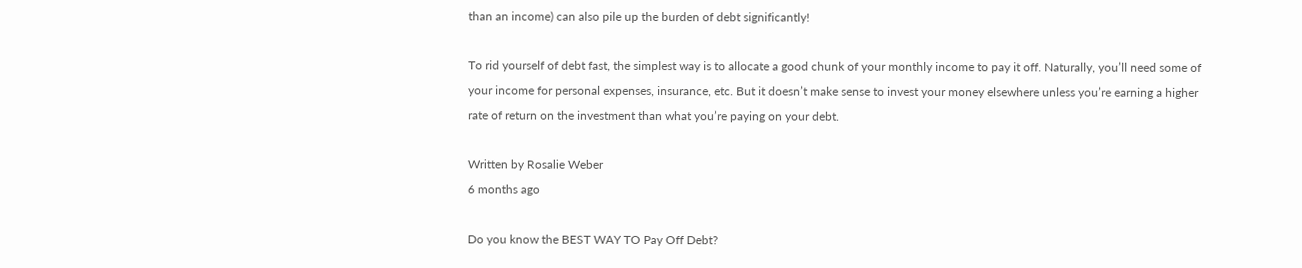than an income) can also pile up the burden of debt significantly!

To rid yourself of debt fast, the simplest way is to allocate a good chunk of your monthly income to pay it off. Naturally, you’ll need some of your income for personal expenses, insurance, etc. But it doesn’t make sense to invest your money elsewhere unless you’re earning a higher rate of return on the investment than what you’re paying on your debt.

Written by Rosalie Weber
6 months ago

Do you know the BEST WAY TO Pay Off Debt?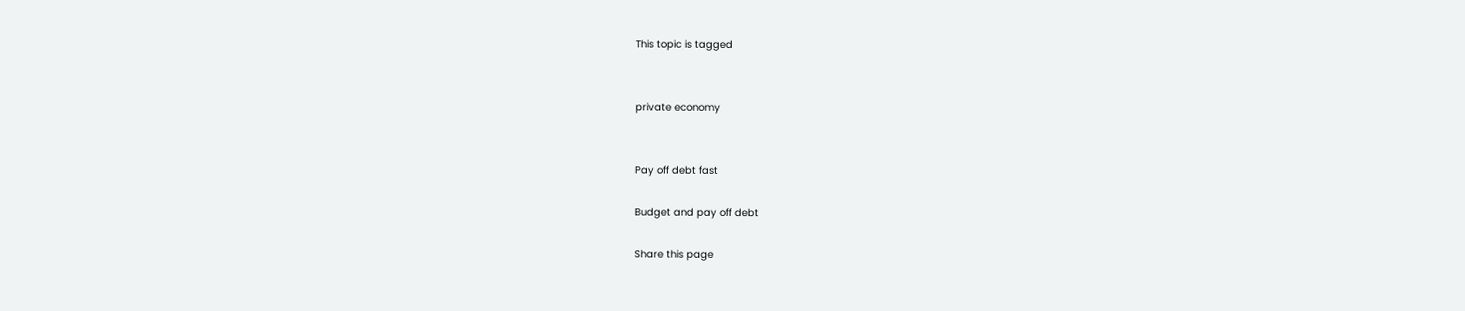This topic is tagged


private economy


Pay off debt fast

Budget and pay off debt

Share this page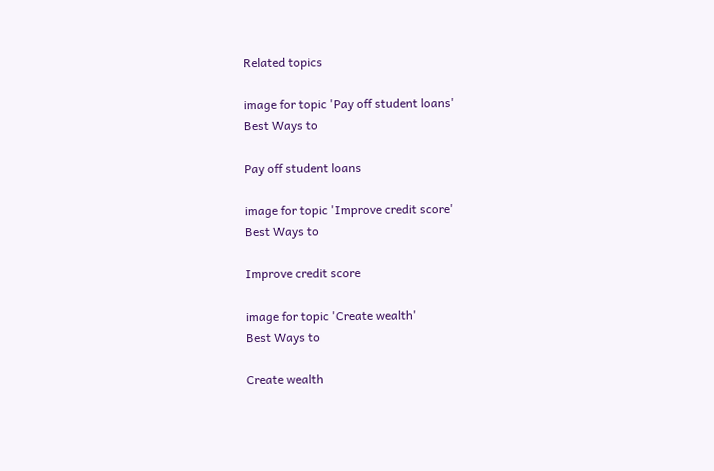Related topics

image for topic 'Pay off student loans'
Best Ways to

Pay off student loans

image for topic 'Improve credit score'
Best Ways to

Improve credit score

image for topic 'Create wealth'
Best Ways to

Create wealth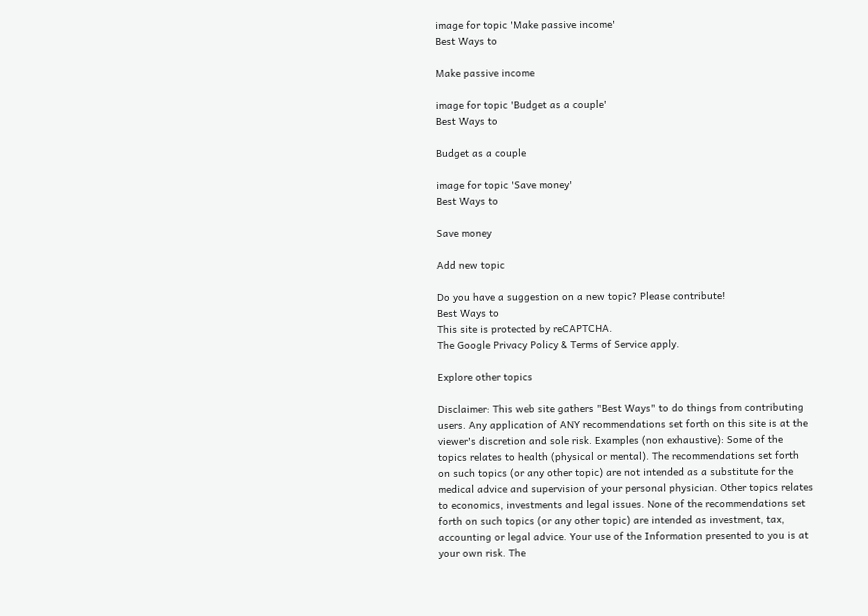image for topic 'Make passive income'
Best Ways to

Make passive income

image for topic 'Budget as a couple'
Best Ways to

Budget as a couple

image for topic 'Save money'
Best Ways to

Save money

Add new topic

Do you have a suggestion on a new topic? Please contribute!
Best Ways to
This site is protected by reCAPTCHA.
The Google Privacy Policy & Terms of Service apply.

Explore other topics

Disclaimer: This web site gathers "Best Ways" to do things from contributing users. Any application of ANY recommendations set forth on this site is at the viewer's discretion and sole risk. Examples (non exhaustive): Some of the topics relates to health (physical or mental). The recommendations set forth on such topics (or any other topic) are not intended as a substitute for the medical advice and supervision of your personal physician. Other topics relates to economics, investments and legal issues. None of the recommendations set forth on such topics (or any other topic) are intended as investment, tax, accounting or legal advice. Your use of the Information presented to you is at your own risk. The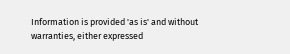Information is provided 'as is' and without warranties, either expressed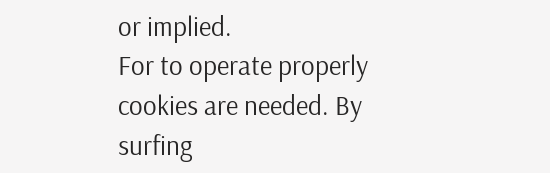or implied.
For to operate properly cookies are needed. By surfing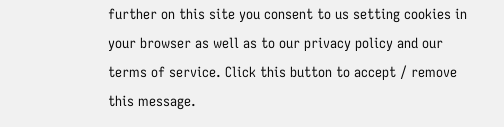further on this site you consent to us setting cookies in your browser as well as to our privacy policy and our terms of service. Click this button to accept / remove this message.